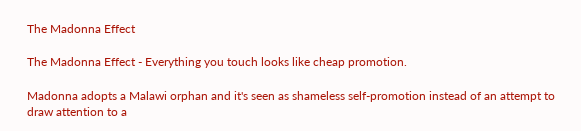The Madonna Effect

The Madonna Effect - Everything you touch looks like cheap promotion.

Madonna adopts a Malawi orphan and it's seen as shameless self-promotion instead of an attempt to draw attention to a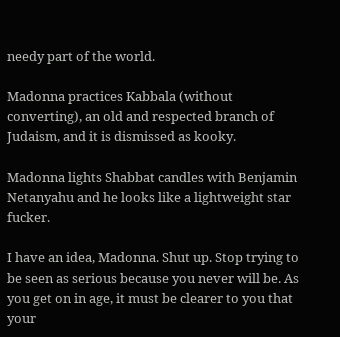needy part of the world.

Madonna practices Kabbala (without converting), an old and respected branch of Judaism, and it is dismissed as kooky.

Madonna lights Shabbat candles with Benjamin Netanyahu and he looks like a lightweight star fucker.

I have an idea, Madonna. Shut up. Stop trying to be seen as serious because you never will be. As you get on in age, it must be clearer to you that your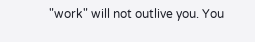"work" will not outlive you. You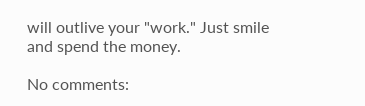will outlive your "work." Just smile and spend the money.

No comments: